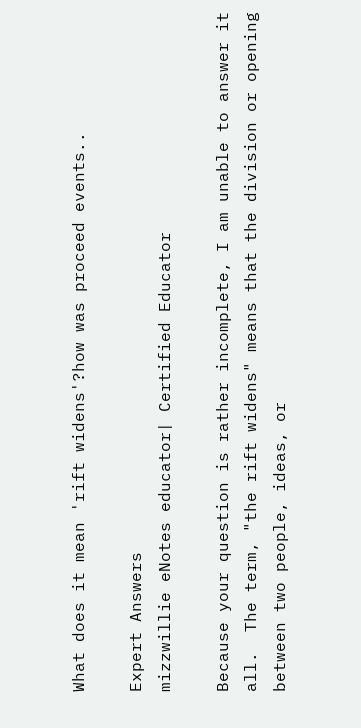What does it mean 'rift widens'?how was proceed events..

Expert Answers
mizzwillie eNotes educator| Certified Educator

Because your question is rather incomplete, I am unable to answer it all.  The term, "the rift widens" means that the division or opening between two people, ideas, or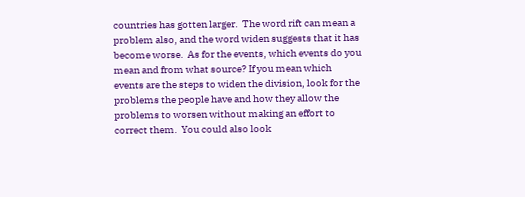countries has gotten larger.  The word rift can mean a problem also, and the word widen suggests that it has become worse.  As for the events, which events do you mean and from what source? If you mean which events are the steps to widen the division, look for the problems the people have and how they allow the problems to worsen without making an effort to correct them.  You could also look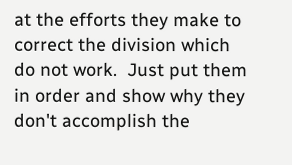at the efforts they make to correct the division which do not work.  Just put them in order and show why they don't accomplish the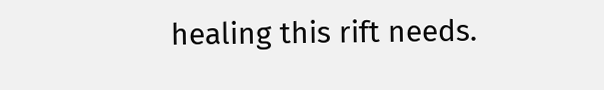healing this rift needs.